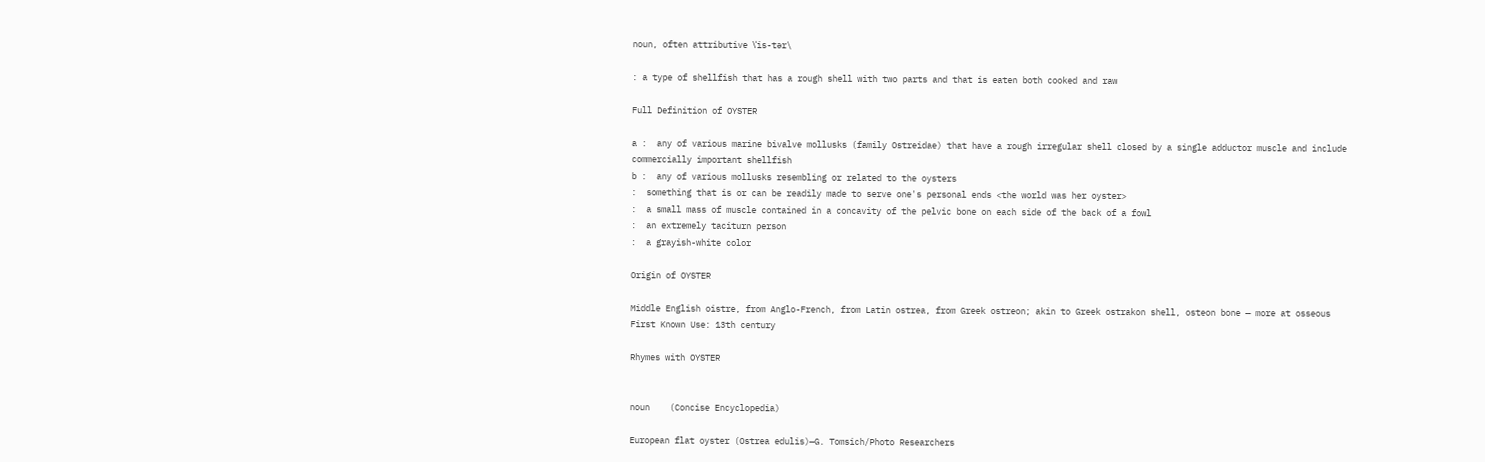noun, often attributive \ˈis-tər\

: a type of shellfish that has a rough shell with two parts and that is eaten both cooked and raw

Full Definition of OYSTER

a :  any of various marine bivalve mollusks (family Ostreidae) that have a rough irregular shell closed by a single adductor muscle and include commercially important shellfish
b :  any of various mollusks resembling or related to the oysters
:  something that is or can be readily made to serve one's personal ends <the world was her oyster>
:  a small mass of muscle contained in a concavity of the pelvic bone on each side of the back of a fowl
:  an extremely taciturn person
:  a grayish-white color

Origin of OYSTER

Middle English oistre, from Anglo-French, from Latin ostrea, from Greek ostreon; akin to Greek ostrakon shell, osteon bone — more at osseous
First Known Use: 13th century

Rhymes with OYSTER


noun    (Concise Encyclopedia)

European flat oyster (Ostrea edulis)—G. Tomsich/Photo Researchers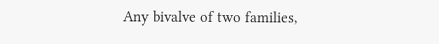Any bivalve of two families,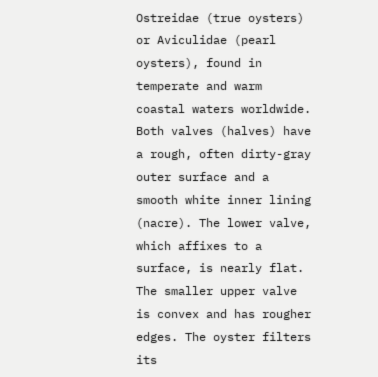Ostreidae (true oysters) or Aviculidae (pearl oysters), found in temperate and warm coastal waters worldwide. Both valves (halves) have a rough, often dirty-gray outer surface and a smooth white inner lining (nacre). The lower valve, which affixes to a surface, is nearly flat. The smaller upper valve is convex and has rougher edges. The oyster filters its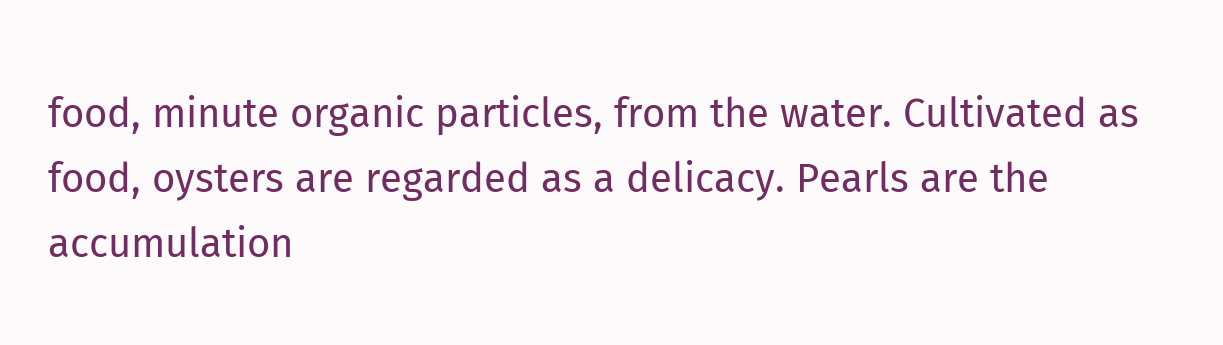food, minute organic particles, from the water. Cultivated as food, oysters are regarded as a delicacy. Pearls are the accumulation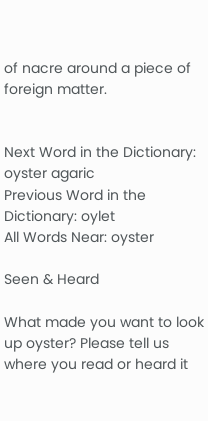of nacre around a piece of foreign matter.


Next Word in the Dictionary: oyster agaric
Previous Word in the Dictionary: oylet
All Words Near: oyster

Seen & Heard

What made you want to look up oyster? Please tell us where you read or heard it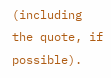(including the quote, if possible).